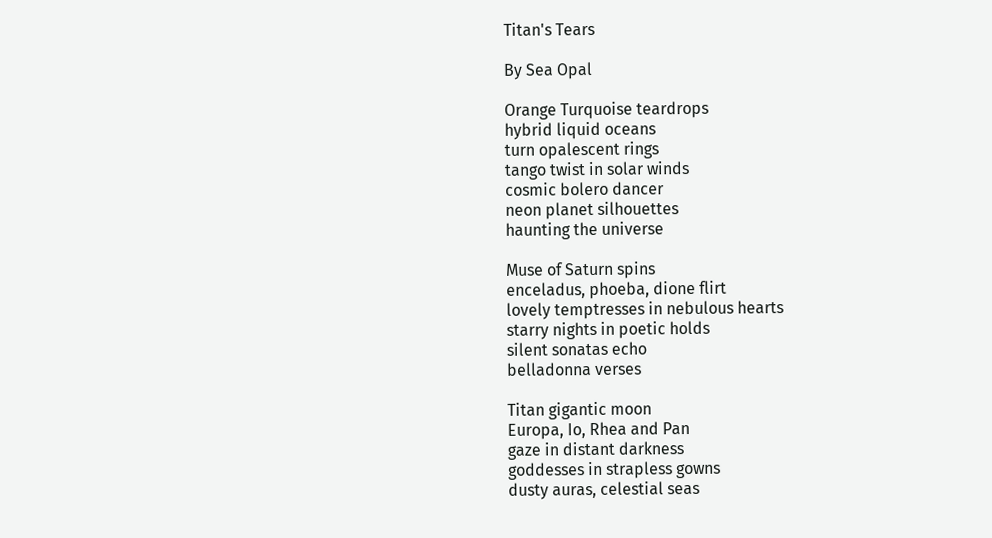Titan's Tears

By Sea Opal

Orange Turquoise teardrops
hybrid liquid oceans
turn opalescent rings
tango twist in solar winds
cosmic bolero dancer
neon planet silhouettes
haunting the universe

Muse of Saturn spins
enceladus, phoeba, dione flirt
lovely temptresses in nebulous hearts
starry nights in poetic holds
silent sonatas echo
belladonna verses

Titan gigantic moon
Europa, Io, Rhea and Pan
gaze in distant darkness
goddesses in strapless gowns
dusty auras, celestial seas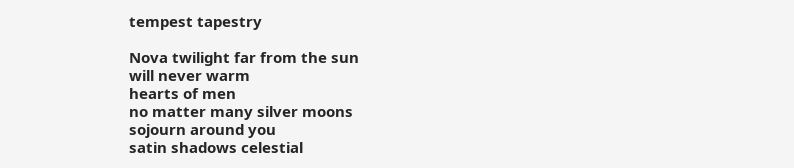tempest tapestry

Nova twilight far from the sun
will never warm
hearts of men
no matter many silver moons
sojourn around you
satin shadows celestial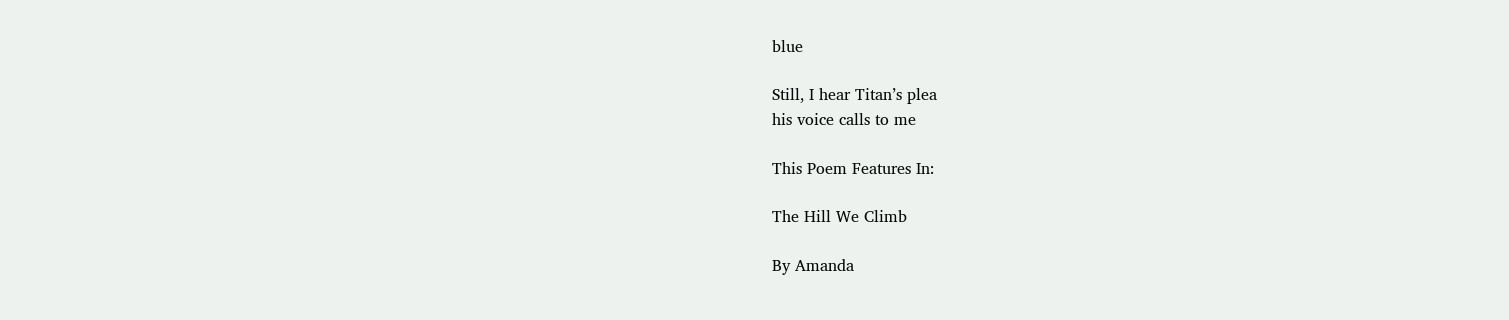blue

Still, I hear Titan’s plea
his voice calls to me

This Poem Features In:

The Hill We Climb

By Amanda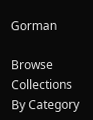Gorman

Browse Collections By Category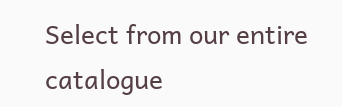Select from our entire catalogue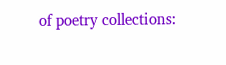of poetry collections: